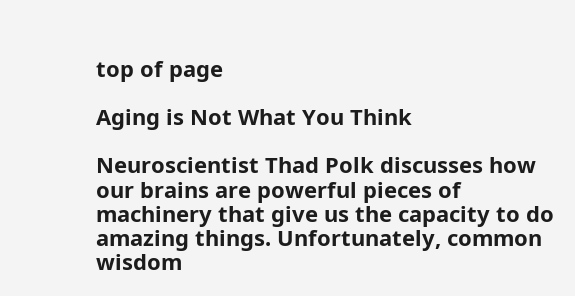top of page

Aging is Not What You Think

Neuroscientist Thad Polk discusses how our brains are powerful pieces of machinery that give us the capacity to do amazing things. Unfortunately, common wisdom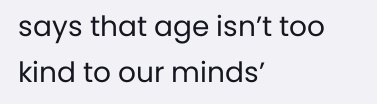says that age isn’t too kind to our minds’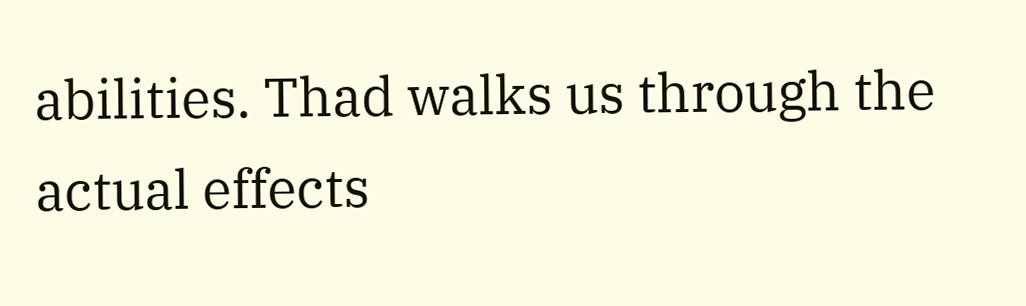abilities. Thad walks us through the actual effects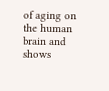of aging on the human brain and shows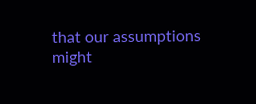that our assumptions might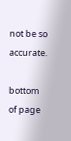not be so accurate.

bottom of page